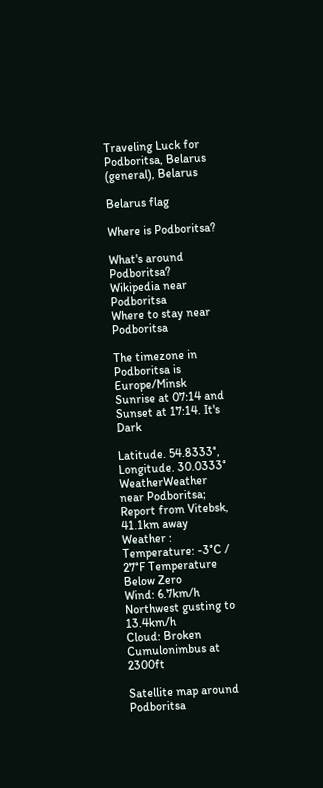Traveling Luck for Podboritsa, Belarus (general), Belarus

Belarus flag

Where is Podboritsa?

What's around Podboritsa?
Wikipedia near Podboritsa
Where to stay near Podboritsa

The timezone in Podboritsa is Europe/Minsk
Sunrise at 07:14 and Sunset at 17:14. It's Dark

Latitude. 54.8333°, Longitude. 30.0333°
WeatherWeather near Podboritsa; Report from Vitebsk, 41.1km away
Weather :
Temperature: -3°C / 27°F Temperature Below Zero
Wind: 6.7km/h Northwest gusting to 13.4km/h
Cloud: Broken Cumulonimbus at 2300ft

Satellite map around Podboritsa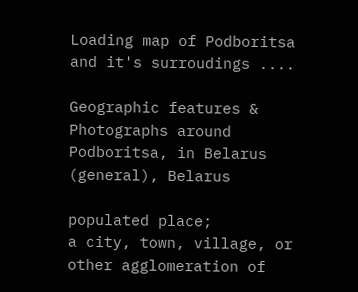Loading map of Podboritsa and it's surroudings ....

Geographic features & Photographs around Podboritsa, in Belarus (general), Belarus

populated place;
a city, town, village, or other agglomeration of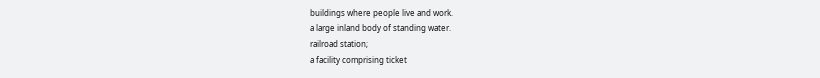buildings where people live and work.
a large inland body of standing water.
railroad station;
a facility comprising ticket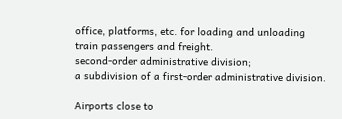office, platforms, etc. for loading and unloading train passengers and freight.
second-order administrative division;
a subdivision of a first-order administrative division.

Airports close to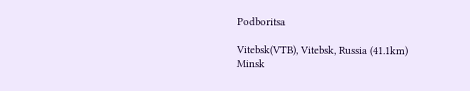Podboritsa

Vitebsk(VTB), Vitebsk, Russia (41.1km)
Minsk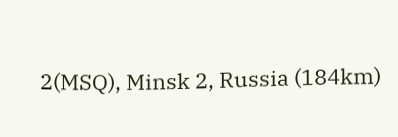2(MSQ), Minsk 2, Russia (184km)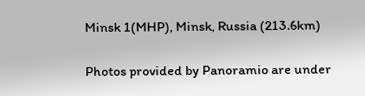Minsk 1(MHP), Minsk, Russia (213.6km)

Photos provided by Panoramio are under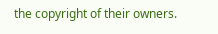the copyright of their owners.